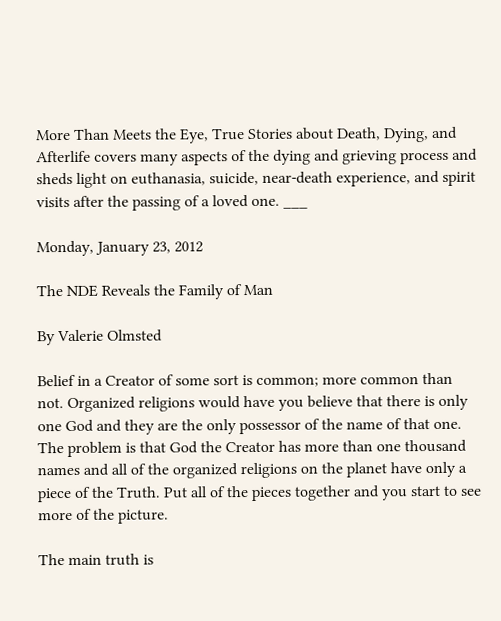More Than Meets the Eye, True Stories about Death, Dying, and Afterlife covers many aspects of the dying and grieving process and sheds light on euthanasia, suicide, near-death experience, and spirit visits after the passing of a loved one. ___

Monday, January 23, 2012

The NDE Reveals the Family of Man

By Valerie Olmsted

Belief in a Creator of some sort is common; more common than not. Organized religions would have you believe that there is only one God and they are the only possessor of the name of that one. The problem is that God the Creator has more than one thousand names and all of the organized religions on the planet have only a piece of the Truth. Put all of the pieces together and you start to see more of the picture.

The main truth is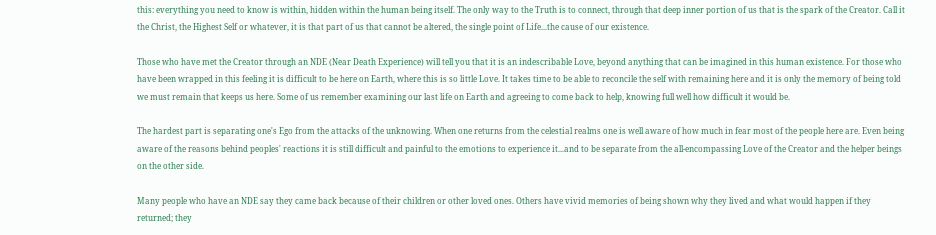this: everything you need to know is within, hidden within the human being itself. The only way to the Truth is to connect, through that deep inner portion of us that is the spark of the Creator. Call it the Christ, the Highest Self or whatever, it is that part of us that cannot be altered, the single point of Life...the cause of our existence.

Those who have met the Creator through an NDE (Near Death Experience) will tell you that it is an indescribable Love, beyond anything that can be imagined in this human existence. For those who have been wrapped in this feeling it is difficult to be here on Earth, where this is so little Love. It takes time to be able to reconcile the self with remaining here and it is only the memory of being told we must remain that keeps us here. Some of us remember examining our last life on Earth and agreeing to come back to help, knowing full well how difficult it would be.

The hardest part is separating one's Ego from the attacks of the unknowing. When one returns from the celestial realms one is well aware of how much in fear most of the people here are. Even being aware of the reasons behind peoples' reactions it is still difficult and painful to the emotions to experience it...and to be separate from the all-encompassing Love of the Creator and the helper beings on the other side.

Many people who have an NDE say they came back because of their children or other loved ones. Others have vivid memories of being shown why they lived and what would happen if they returned; they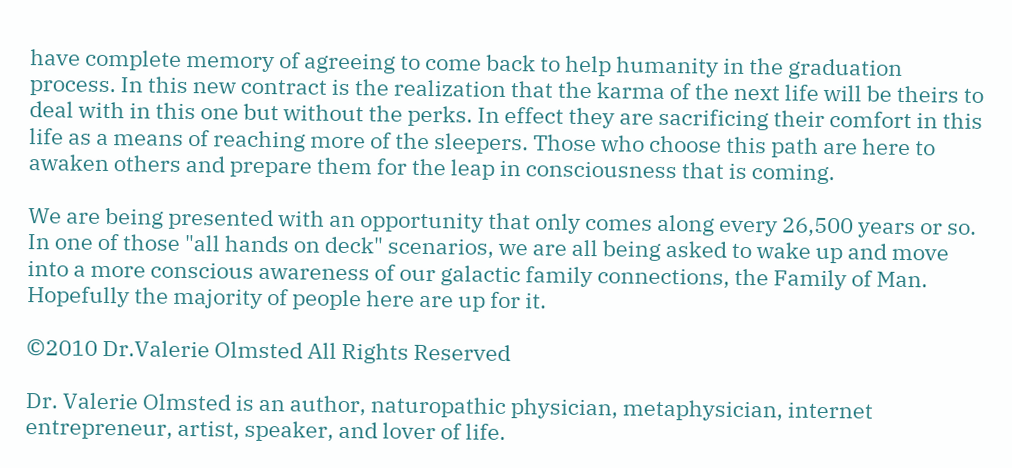have complete memory of agreeing to come back to help humanity in the graduation process. In this new contract is the realization that the karma of the next life will be theirs to deal with in this one but without the perks. In effect they are sacrificing their comfort in this life as a means of reaching more of the sleepers. Those who choose this path are here to awaken others and prepare them for the leap in consciousness that is coming.

We are being presented with an opportunity that only comes along every 26,500 years or so. In one of those "all hands on deck" scenarios, we are all being asked to wake up and move into a more conscious awareness of our galactic family connections, the Family of Man. Hopefully the majority of people here are up for it.

©2010 Dr.Valerie Olmsted All Rights Reserved

Dr. Valerie Olmsted is an author, naturopathic physician, metaphysician, internet entrepreneur, artist, speaker, and lover of life.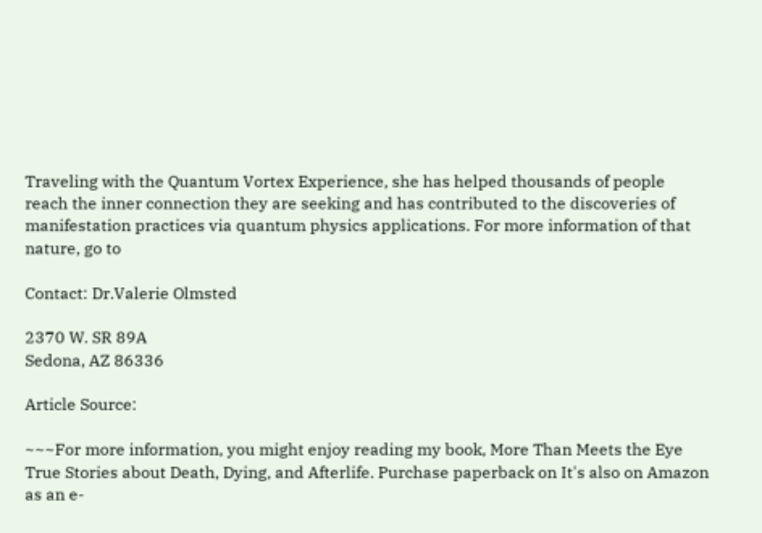Traveling with the Quantum Vortex Experience, she has helped thousands of people reach the inner connection they are seeking and has contributed to the discoveries of manifestation practices via quantum physics applications. For more information of that nature, go to

Contact: Dr.Valerie Olmsted

2370 W. SR 89A
Sedona, AZ 86336

Article Source:

~~~For more information, you might enjoy reading my book, More Than Meets the Eye True Stories about Death, Dying, and Afterlife. Purchase paperback on It's also on Amazon as an e-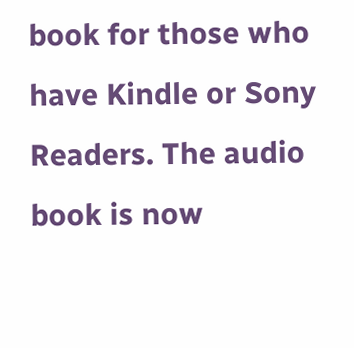book for those who have Kindle or Sony Readers. The audio book is now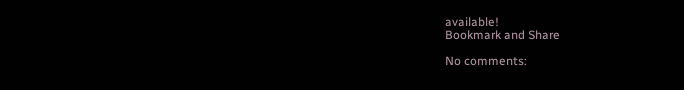available!
Bookmark and Share

No comments: